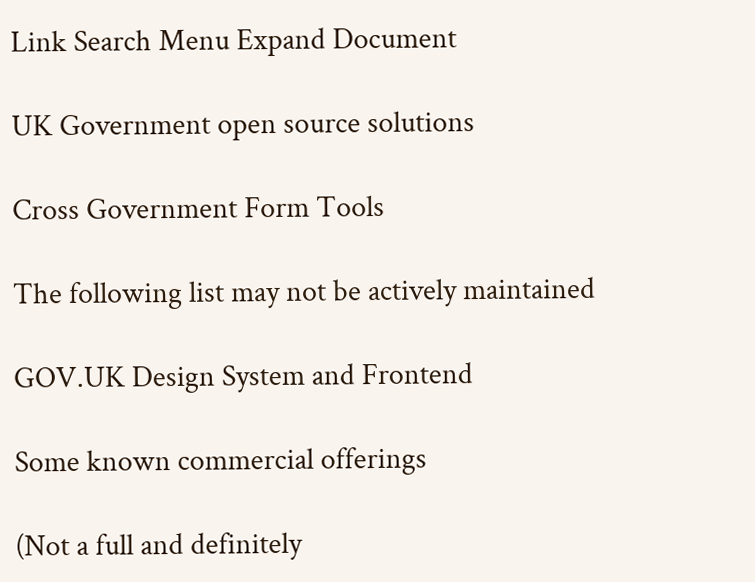Link Search Menu Expand Document

UK Government open source solutions

Cross Government Form Tools

The following list may not be actively maintained

GOV.UK Design System and Frontend

Some known commercial offerings

(Not a full and definitely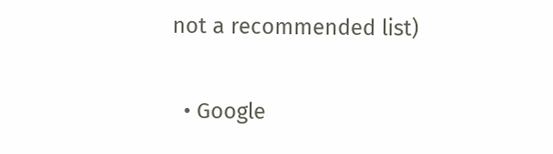not a recommended list)


  • Google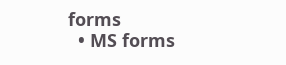forms
  • MS forms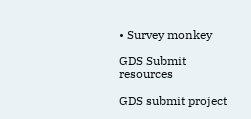• Survey monkey

GDS Submit resources

GDS submit project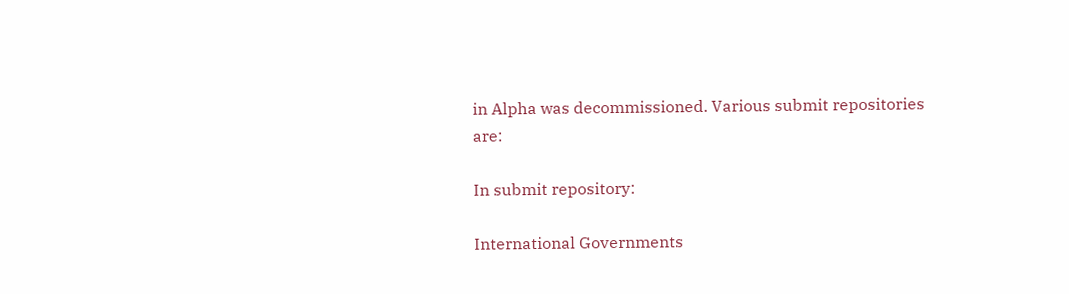in Alpha was decommissioned. Various submit repositories are:

In submit repository:

International Governments